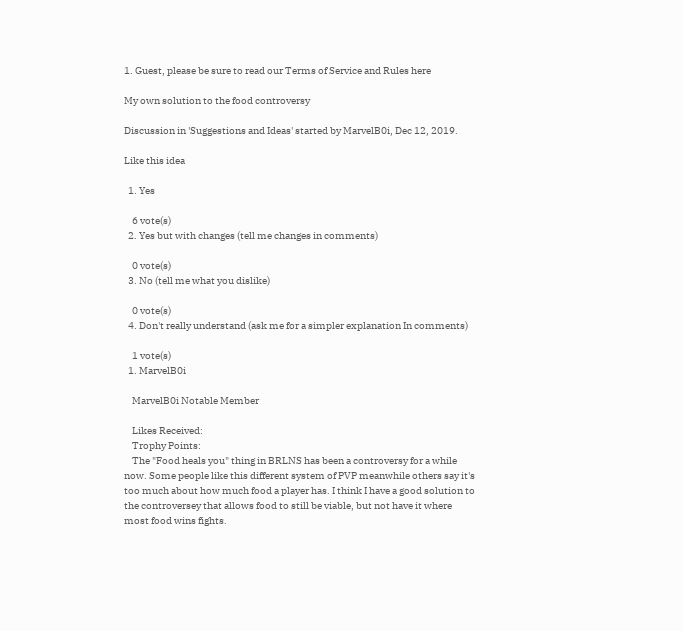1. Guest, please be sure to read our Terms of Service and Rules here

My own solution to the food controversy

Discussion in 'Suggestions and Ideas' started by MarvelB0i, Dec 12, 2019.

Like this idea

  1. Yes

    6 vote(s)
  2. Yes but with changes (tell me changes in comments)

    0 vote(s)
  3. No (tell me what you dislike)

    0 vote(s)
  4. Don't really understand (ask me for a simpler explanation In comments)

    1 vote(s)
  1. MarvelB0i

    MarvelB0i Notable Member

    Likes Received:
    Trophy Points:
    The "Food heals you" thing in BRLNS has been a controversy for a while now. Some people like this different system of PVP meanwhile others say it's too much about how much food a player has. I think I have a good solution to the controversey that allows food to still be viable, but not have it where most food wins fights.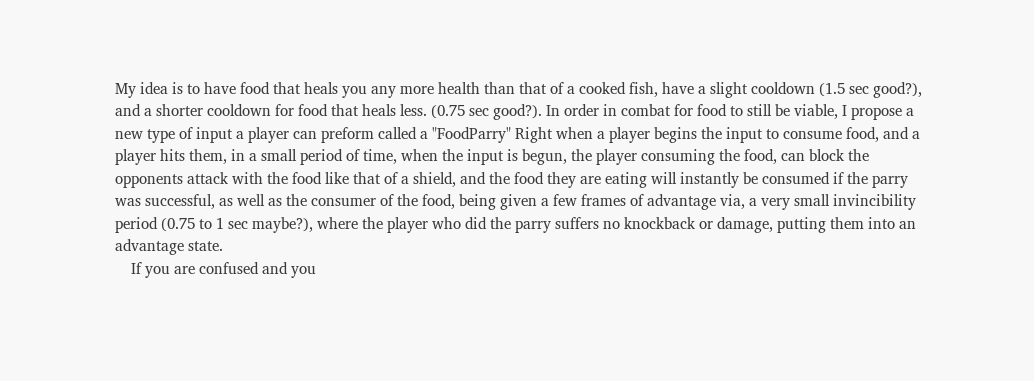My idea is to have food that heals you any more health than that of a cooked fish, have a slight cooldown (1.5 sec good?), and a shorter cooldown for food that heals less. (0.75 sec good?). In order in combat for food to still be viable, I propose a new type of input a player can preform called a "FoodParry" Right when a player begins the input to consume food, and a player hits them, in a small period of time, when the input is begun, the player consuming the food, can block the opponents attack with the food like that of a shield, and the food they are eating will instantly be consumed if the parry was successful, as well as the consumer of the food, being given a few frames of advantage via, a very small invincibility period (0.75 to 1 sec maybe?), where the player who did the parry suffers no knockback or damage, putting them into an advantage state.
    If you are confused and you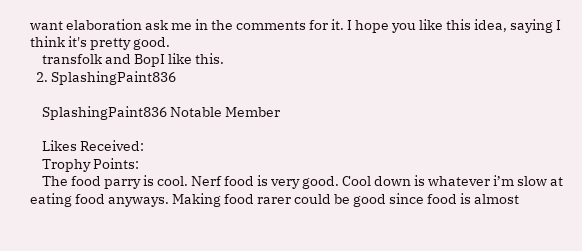want elaboration ask me in the comments for it. I hope you like this idea, saying I think it's pretty good.
    transfolk and BopI like this.
  2. SplashingPaint836

    SplashingPaint836 Notable Member

    Likes Received:
    Trophy Points:
    The food parry is cool. Nerf food is very good. Cool down is whatever i’m slow at eating food anyways. Making food rarer could be good since food is almost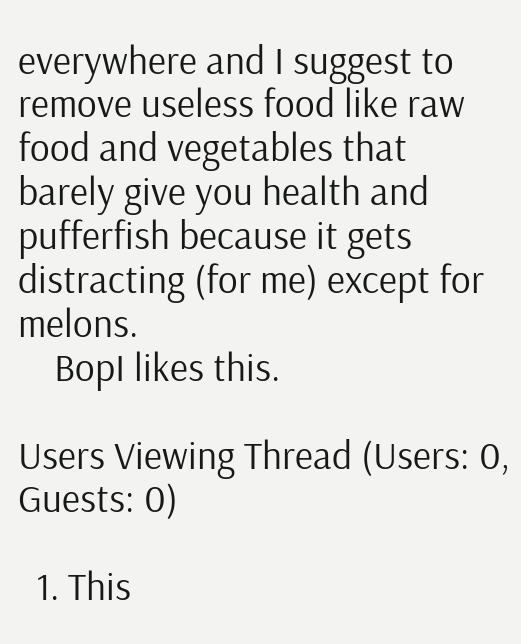everywhere and I suggest to remove useless food like raw food and vegetables that barely give you health and pufferfish because it gets distracting (for me) except for melons.
    BopI likes this.

Users Viewing Thread (Users: 0, Guests: 0)

  1. This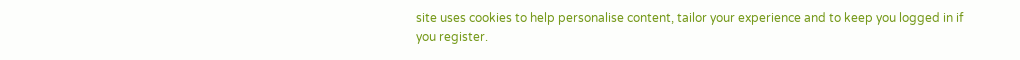site uses cookies to help personalise content, tailor your experience and to keep you logged in if you register.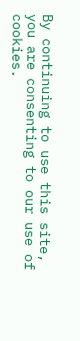By continuing to use this site, you are consenting to our use of cookies.